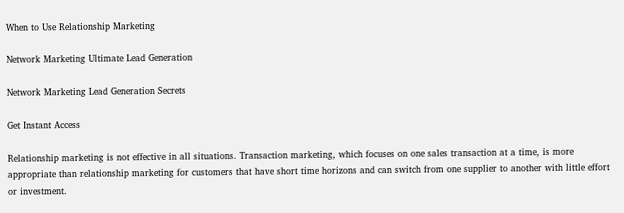When to Use Relationship Marketing

Network Marketing Ultimate Lead Generation

Network Marketing Lead Generation Secrets

Get Instant Access

Relationship marketing is not effective in all situations. Transaction marketing, which focuses on one sales transaction at a time, is more appropriate than relationship marketing for customers that have short time horizons and can switch from one supplier to another with little effort or investment.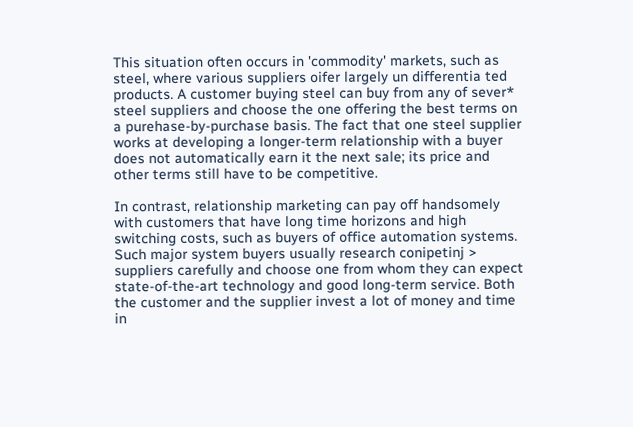This situation often occurs in 'commodity' markets, such as steel, where various suppliers oifer largely un differentia ted products. A customer buying steel can buy from any of sever* steel suppliers and choose the one offering the best terms on a purehase-by-purchase basis. The fact that one steel supplier works at developing a longer-term relationship with a buyer does not automatically earn it the next sale; its price and other terms still have to be competitive.

In contrast, relationship marketing can pay off handsomely with customers that have long time horizons and high switching costs, such as buyers of office automation systems. Such major system buyers usually research conipetinj > suppliers carefully and choose one from whom they can expect state-of-the-art technology and good long-term service. Both the customer and the supplier invest a lot of money and time in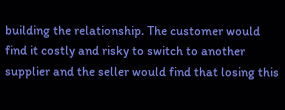building the relationship. The customer would find it costly and risky to switch to another supplier and the seller would find that losing this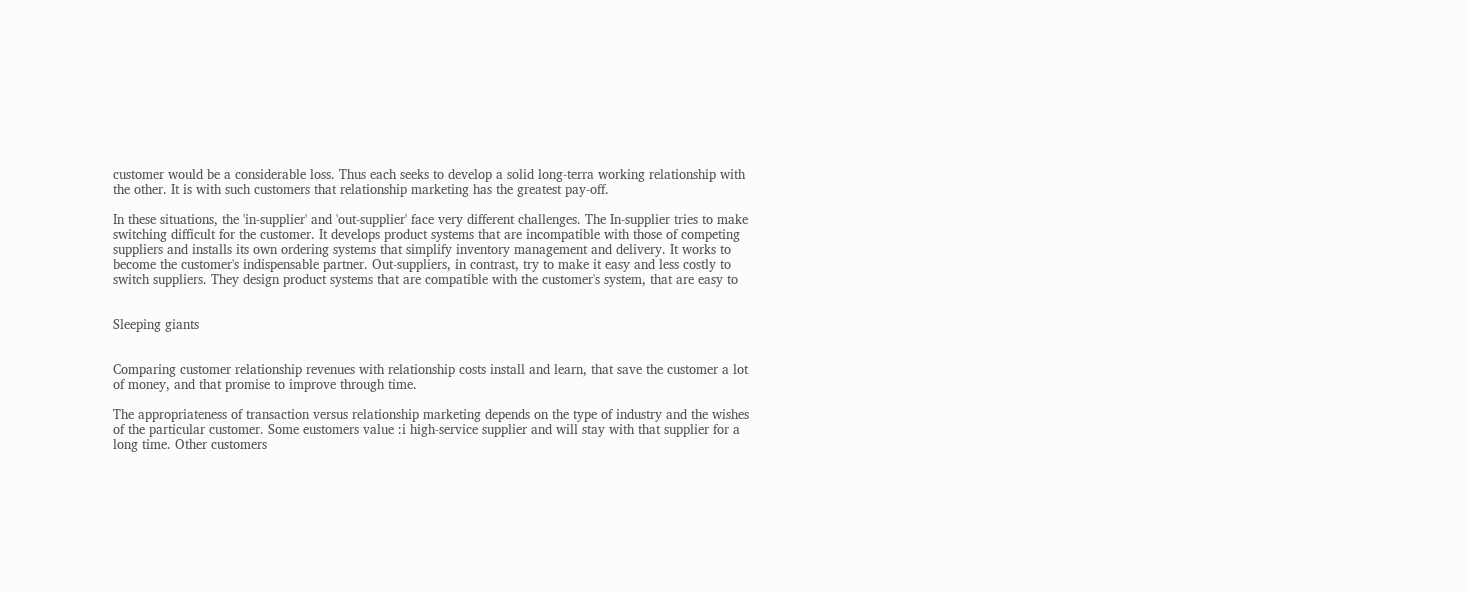customer would be a considerable loss. Thus each seeks to develop a solid long-terra working relationship with the other. It is with such customers that relationship marketing has the greatest pay-off.

In these situations, the 'in-supplier' and 'out-supplier' face very different challenges. The In-supplier tries to make switching difficult for the customer. It develops product systems that are incompatible with those of competing suppliers and installs its own ordering systems that simplify inventory management and delivery. It works to become the customer's indispensable partner. Out-suppliers, in contrast, try to make it easy and less costly to switch suppliers. They design product systems that are compatible with the customer's system, that are easy to


Sleeping giants


Comparing customer relationship revenues with relationship costs install and learn, that save the customer a lot of money, and that promise to improve through time.

The appropriateness of transaction versus relationship marketing depends on the type of industry and the wishes of the particular customer. Some eustomers value :i high-service supplier and will stay with that supplier for a long time. Other customers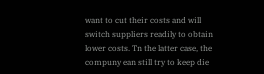want to cut their costs and will switch suppliers readily to obtain lower costs. Tn the latter case, the compuny ean still try to keep die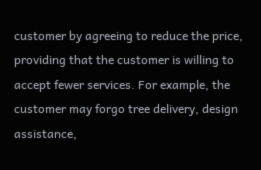customer by agreeing to reduce the price, providing that the customer is willing to accept fewer services. For example, the customer may forgo tree delivery, design assistance,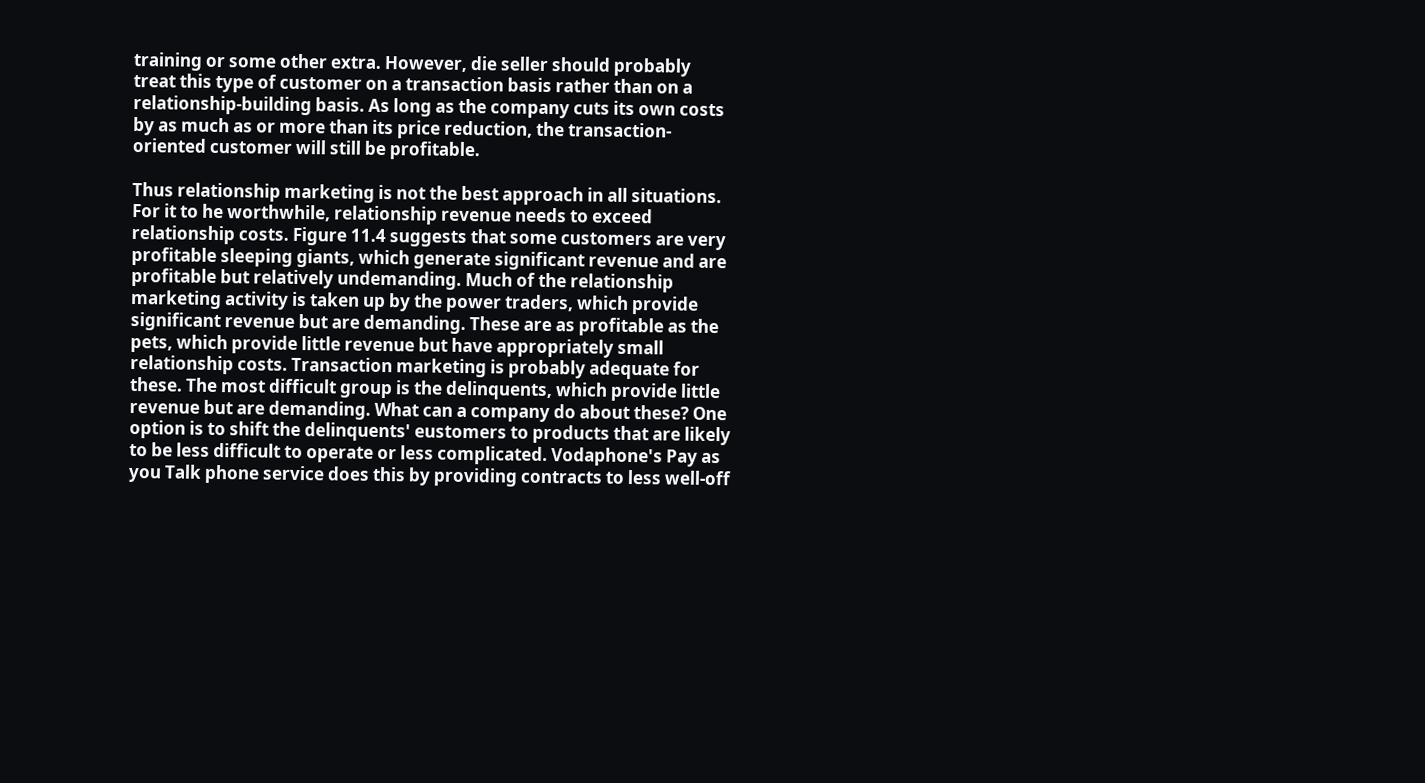training or some other extra. However, die seller should probably treat this type of customer on a transaction basis rather than on a relationship-building basis. As long as the company cuts its own costs by as much as or more than its price reduction, the transaction-oriented customer will still be profitable.

Thus relationship marketing is not the best approach in all situations. For it to he worthwhile, relationship revenue needs to exceed relationship costs. Figure 11.4 suggests that some customers are very profitable sleeping giants, which generate significant revenue and are profitable but relatively undemanding. Much of the relationship marketing activity is taken up by the power traders, which provide significant revenue but are demanding. These are as profitable as the pets, which provide little revenue but have appropriately small relationship costs. Transaction marketing is probably adequate for these. The most difficult group is the delinquents, which provide little revenue but are demanding. What can a company do about these? One option is to shift the delinquents' eustomers to products that are likely to be less difficult to operate or less complicated. Vodaphone's Pay as you Talk phone service does this by providing contracts to less well-off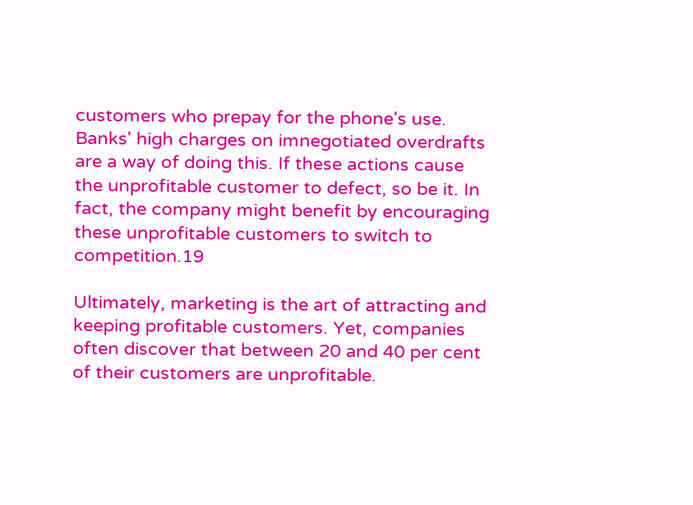customers who prepay for the phone's use. Banks' high charges on imnegotiated overdrafts are a way of doing this. If these actions cause the unprofitable customer to defect, so be it. In fact, the company might benefit by encouraging these unprofitable customers to switch to competition.19

Ultimately, marketing is the art of attracting and keeping profitable customers. Yet, companies often discover that between 20 and 40 per cent of their customers are unprofitable.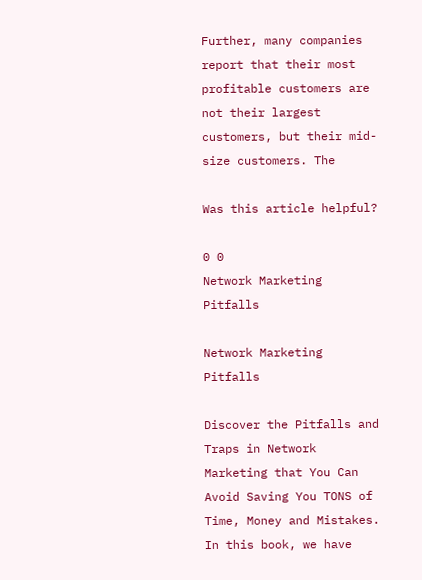Further, many companies report that their most profitable customers are not their largest customers, but their mid-size customers. The

Was this article helpful?

0 0
Network Marketing Pitfalls

Network Marketing Pitfalls

Discover the Pitfalls and Traps in Network Marketing that You Can Avoid Saving You TONS of Time, Money and Mistakes. In this book, we have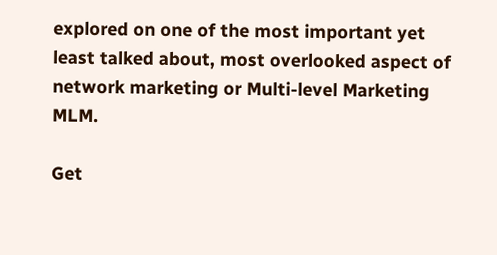explored on one of the most important yet least talked about, most overlooked aspect of network marketing or Multi-level Marketing MLM.

Get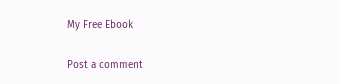My Free Ebook

Post a comment